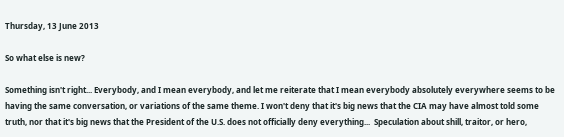Thursday, 13 June 2013

So what else is new?

Something isn't right... Everybody, and I mean everybody, and let me reiterate that I mean everybody absolutely everywhere seems to be having the same conversation, or variations of the same theme. I won't deny that it's big news that the CIA may have almost told some truth, nor that it's big news that the President of the U.S. does not officially deny everything...  Speculation about shill, traitor, or hero,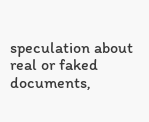speculation about real or faked documents,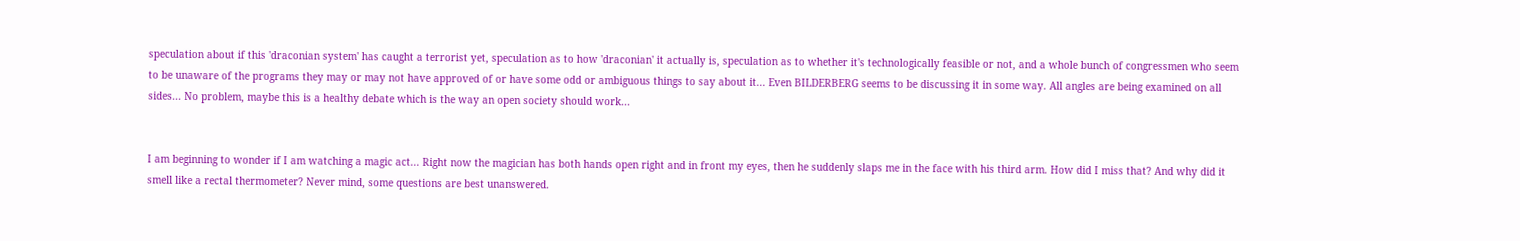speculation about if this 'draconian system' has caught a terrorist yet, speculation as to how 'draconian' it actually is, speculation as to whether it's technologically feasible or not, and a whole bunch of congressmen who seem to be unaware of the programs they may or may not have approved of or have some odd or ambiguous things to say about it... Even BILDERBERG seems to be discussing it in some way. All angles are being examined on all sides... No problem, maybe this is a healthy debate which is the way an open society should work...


I am beginning to wonder if I am watching a magic act... Right now the magician has both hands open right and in front my eyes, then he suddenly slaps me in the face with his third arm. How did I miss that? And why did it smell like a rectal thermometer? Never mind, some questions are best unanswered.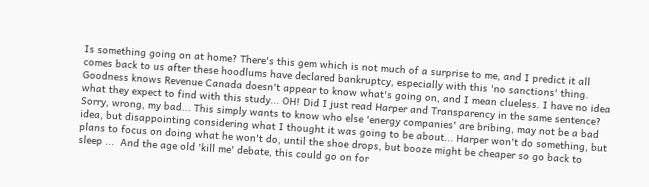Is something going on at home? There's this gem which is not much of a surprise to me, and I predict it all comes back to us after these hoodlums have declared bankruptcy, especially with this 'no sanctions' thing. Goodness knows Revenue Canada doesn't appear to know what's going on, and I mean clueless. I have no idea what they expect to find with this study... OH! Did I just read Harper and Transparency in the same sentence? Sorry, wrong, my bad... This simply wants to know who else 'energy companies' are bribing, may not be a bad idea, but disappointing considering what I thought it was going to be about... Harper won't do something, but plans to focus on doing what he won't do, until the shoe drops, but booze might be cheaper so go back to sleep ...  And the age old 'kill me' debate, this could go on for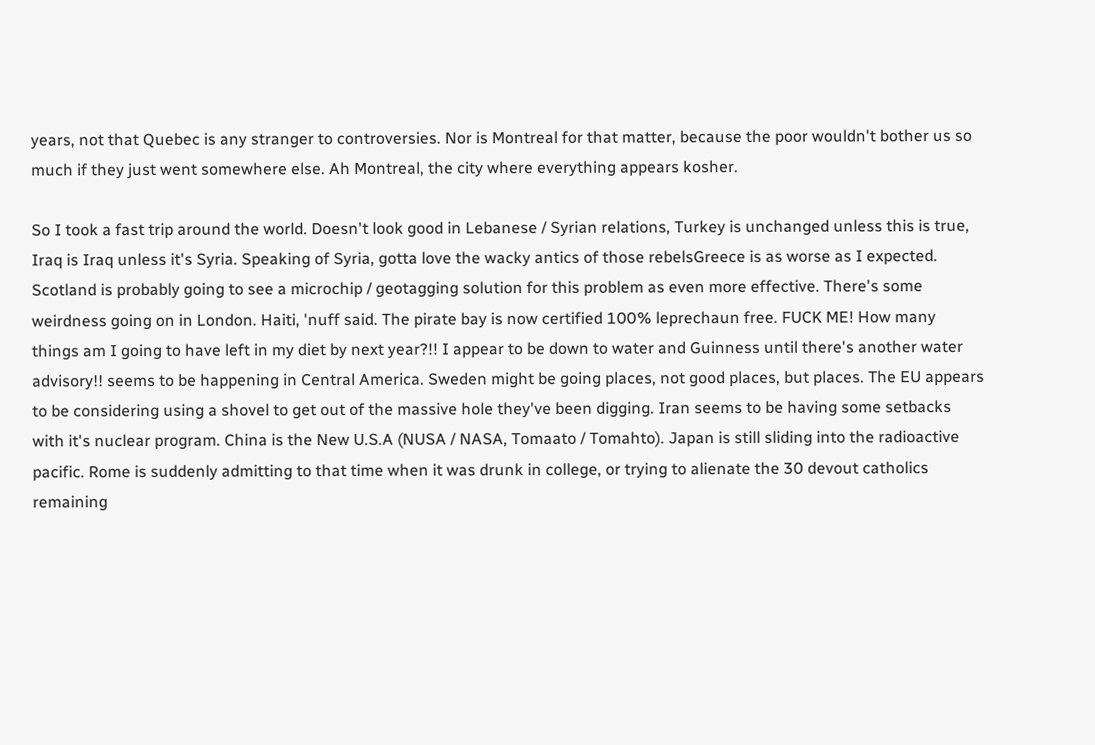years, not that Quebec is any stranger to controversies. Nor is Montreal for that matter, because the poor wouldn't bother us so much if they just went somewhere else. Ah Montreal, the city where everything appears kosher.

So I took a fast trip around the world. Doesn't look good in Lebanese / Syrian relations, Turkey is unchanged unless this is true, Iraq is Iraq unless it's Syria. Speaking of Syria, gotta love the wacky antics of those rebelsGreece is as worse as I expected. Scotland is probably going to see a microchip / geotagging solution for this problem as even more effective. There's some weirdness going on in London. Haiti, 'nuff said. The pirate bay is now certified 100% leprechaun free. FUCK ME! How many things am I going to have left in my diet by next year?!! I appear to be down to water and Guinness until there's another water advisory!! seems to be happening in Central America. Sweden might be going places, not good places, but places. The EU appears to be considering using a shovel to get out of the massive hole they've been digging. Iran seems to be having some setbacks with it's nuclear program. China is the New U.S.A (NUSA / NASA, Tomaato / Tomahto). Japan is still sliding into the radioactive pacific. Rome is suddenly admitting to that time when it was drunk in college, or trying to alienate the 30 devout catholics remaining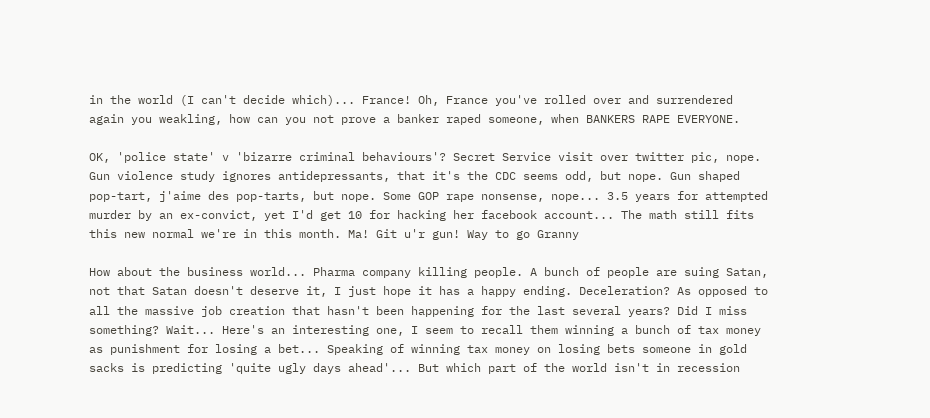in the world (I can't decide which)... France! Oh, France you've rolled over and surrendered again you weakling, how can you not prove a banker raped someone, when BANKERS RAPE EVERYONE.

OK, 'police state' v 'bizarre criminal behaviours'? Secret Service visit over twitter pic, nope. Gun violence study ignores antidepressants, that it's the CDC seems odd, but nope. Gun shaped pop-tart, j'aime des pop-tarts, but nope. Some GOP rape nonsense, nope... 3.5 years for attempted murder by an ex-convict, yet I'd get 10 for hacking her facebook account... The math still fits this new normal we're in this month. Ma! Git u'r gun! Way to go Granny

How about the business world... Pharma company killing people. A bunch of people are suing Satan, not that Satan doesn't deserve it, I just hope it has a happy ending. Deceleration? As opposed to all the massive job creation that hasn't been happening for the last several years? Did I miss something? Wait... Here's an interesting one, I seem to recall them winning a bunch of tax money as punishment for losing a bet... Speaking of winning tax money on losing bets someone in gold sacks is predicting 'quite ugly days ahead'... But which part of the world isn't in recession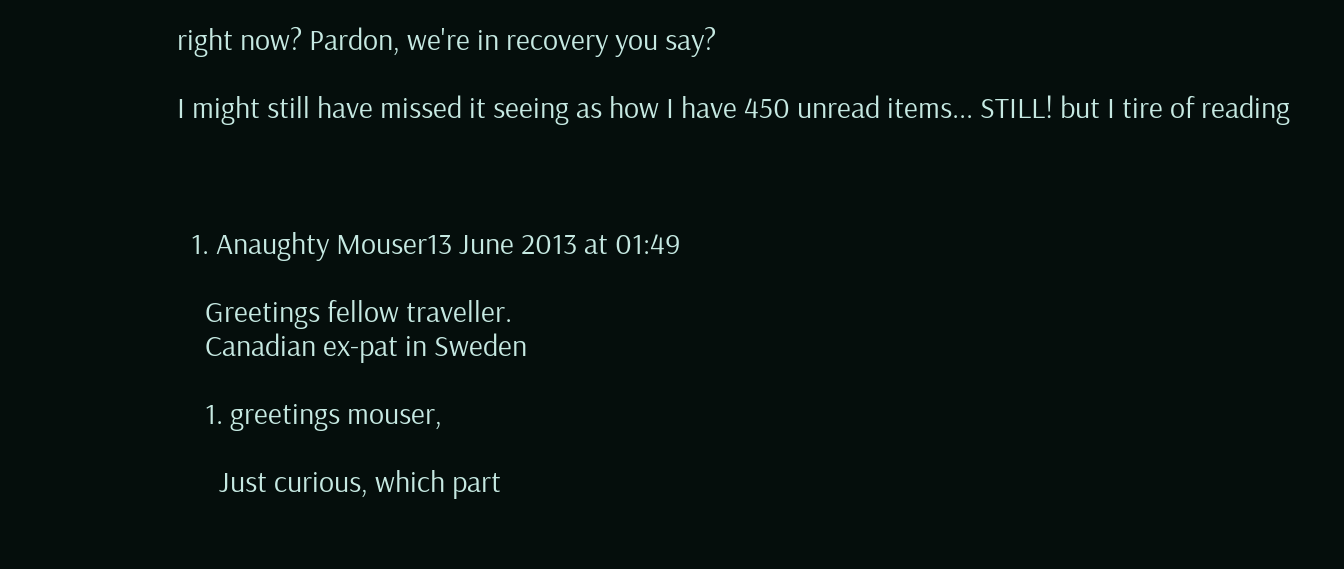right now? Pardon, we're in recovery you say?

I might still have missed it seeing as how I have 450 unread items... STILL! but I tire of reading



  1. Anaughty Mouser13 June 2013 at 01:49

    Greetings fellow traveller.
    Canadian ex-pat in Sweden

    1. greetings mouser,

      Just curious, which part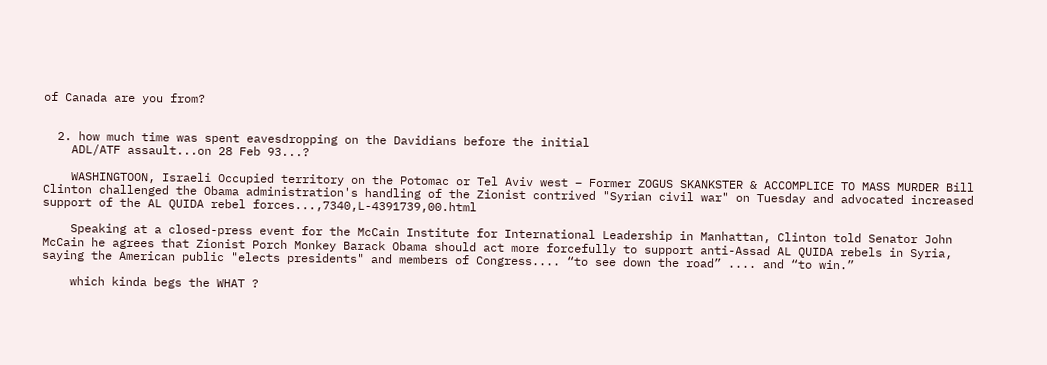of Canada are you from?


  2. how much time was spent eavesdropping on the Davidians before the initial
    ADL/ATF assault...on 28 Feb 93...?

    WASHINGTOON, Israeli Occupied territory on the Potomac or Tel Aviv west – Former ZOGUS SKANKSTER & ACCOMPLICE TO MASS MURDER Bill Clinton challenged the Obama administration's handling of the Zionist contrived "Syrian civil war" on Tuesday and advocated increased support of the AL QUIDA rebel forces...,7340,L-4391739,00.html

    Speaking at a closed-press event for the McCain Institute for International Leadership in Manhattan, Clinton told Senator John McCain he agrees that Zionist Porch Monkey Barack Obama should act more forcefully to support anti-Assad AL QUIDA rebels in Syria, saying the American public "elects presidents" and members of Congress.... “to see down the road” .... and “to win.”

    which kinda begs the WHAT ?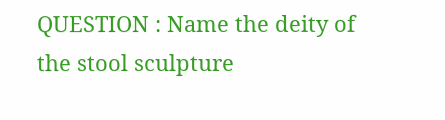QUESTION : Name the deity of the stool sculpture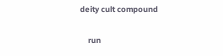deity cult compound

    run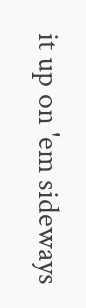it up on 'em sideways